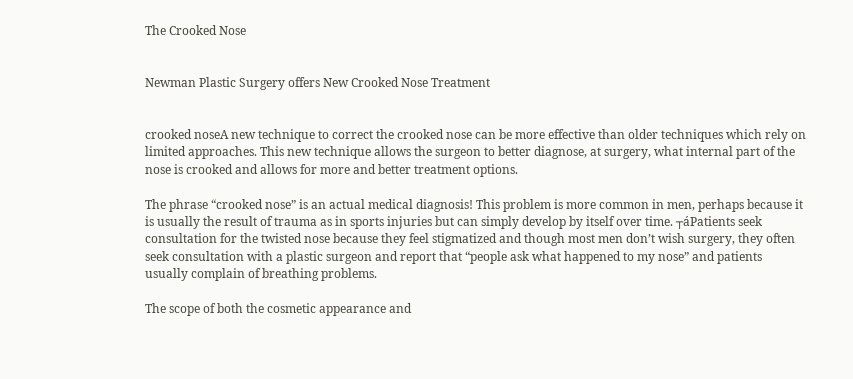The Crooked Nose


Newman Plastic Surgery offers New Crooked Nose Treatment


crooked noseA new technique to correct the crooked nose can be more effective than older techniques which rely on limited approaches. This new technique allows the surgeon to better diagnose, at surgery, what internal part of the nose is crooked and allows for more and better treatment options.

The phrase “crooked nose” is an actual medical diagnosis! This problem is more common in men, perhaps because it is usually the result of trauma as in sports injuries but can simply develop by itself over time. ┬áPatients seek consultation for the twisted nose because they feel stigmatized and though most men don’t wish surgery, they often seek consultation with a plastic surgeon and report that “people ask what happened to my nose” and patients usually complain of breathing problems.

The scope of both the cosmetic appearance and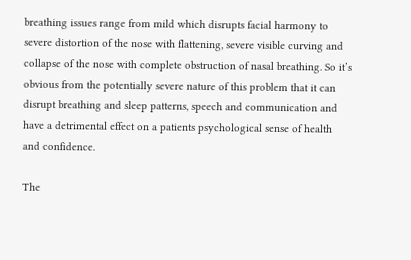breathing issues range from mild which disrupts facial harmony to severe distortion of the nose with flattening, severe visible curving and collapse of the nose with complete obstruction of nasal breathing. So it’s obvious from the potentially severe nature of this problem that it can disrupt breathing and sleep patterns, speech and communication and have a detrimental effect on a patients psychological sense of health and confidence.

The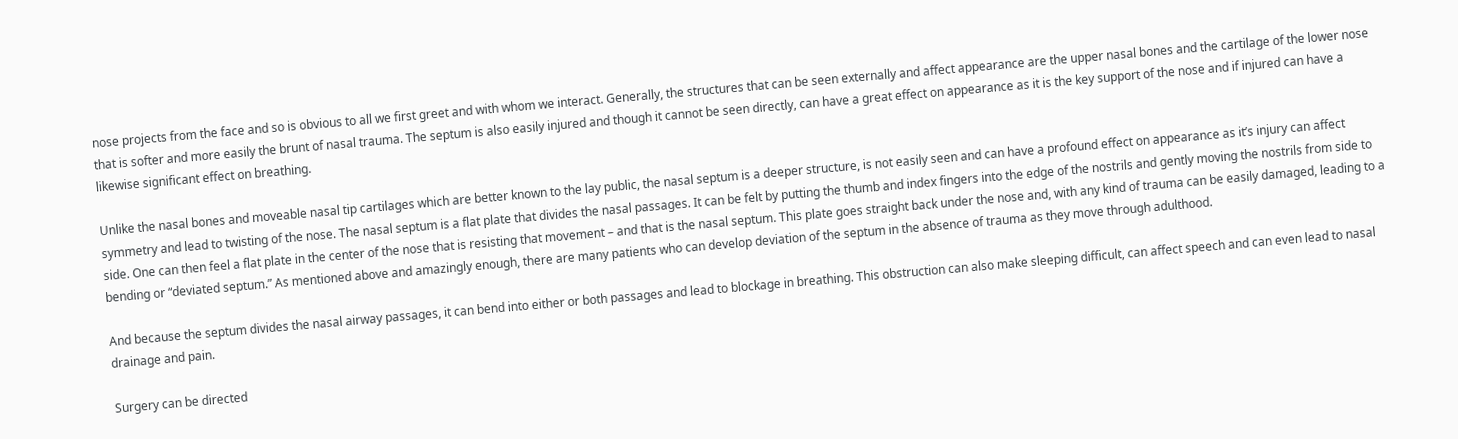nose projects from the face and so is obvious to all we first greet and with whom we interact. Generally, the structures that can be seen externally and affect appearance are the upper nasal bones and the cartilage of the lower nose that is softer and more easily the brunt of nasal trauma. The septum is also easily injured and though it cannot be seen directly, can have a great effect on appearance as it is the key support of the nose and if injured can have a likewise significant effect on breathing.

Unlike the nasal bones and moveable nasal tip cartilages which are better known to the lay public, the nasal septum is a deeper structure, is not easily seen and can have a profound effect on appearance as it’s injury can affect symmetry and lead to twisting of the nose. The nasal septum is a flat plate that divides the nasal passages. It can be felt by putting the thumb and index fingers into the edge of the nostrils and gently moving the nostrils from side to side. One can then feel a flat plate in the center of the nose that is resisting that movement – and that is the nasal septum. This plate goes straight back under the nose and, with any kind of trauma can be easily damaged, leading to a bending or “deviated septum.” As mentioned above and amazingly enough, there are many patients who can develop deviation of the septum in the absence of trauma as they move through adulthood.

And because the septum divides the nasal airway passages, it can bend into either or both passages and lead to blockage in breathing. This obstruction can also make sleeping difficult, can affect speech and can even lead to nasal drainage and pain.

Surgery can be directed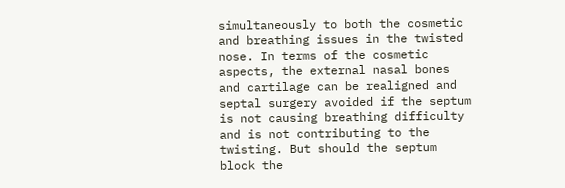simultaneously to both the cosmetic and breathing issues in the twisted nose. In terms of the cosmetic aspects, the external nasal bones and cartilage can be realigned and septal surgery avoided if the septum is not causing breathing difficulty and is not contributing to the twisting. But should the septum block the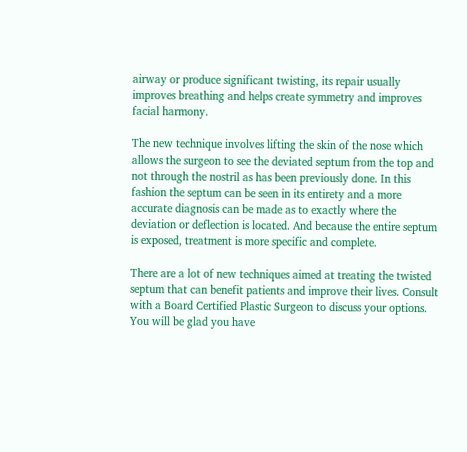airway or produce significant twisting, its repair usually improves breathing and helps create symmetry and improves facial harmony.

The new technique involves lifting the skin of the nose which allows the surgeon to see the deviated septum from the top and not through the nostril as has been previously done. In this fashion the septum can be seen in its entirety and a more accurate diagnosis can be made as to exactly where the deviation or deflection is located. And because the entire septum is exposed, treatment is more specific and complete.

There are a lot of new techniques aimed at treating the twisted septum that can benefit patients and improve their lives. Consult with a Board Certified Plastic Surgeon to discuss your options. You will be glad you have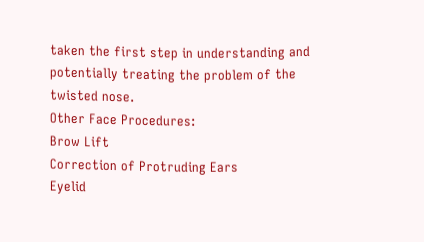taken the first step in understanding and potentially treating the problem of the twisted nose.
Other Face Procedures:
Brow Lift
Correction of Protruding Ears
Eyelid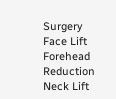Surgery
Face Lift
Forehead Reduction
Neck Lift